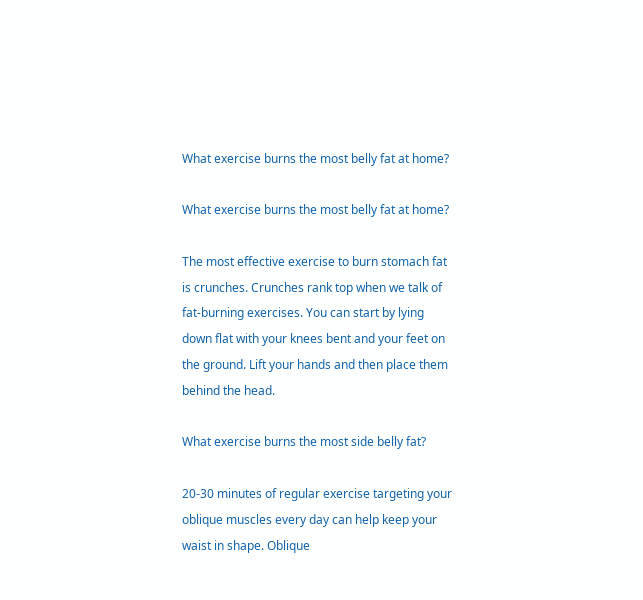What exercise burns the most belly fat at home?

What exercise burns the most belly fat at home?

The most effective exercise to burn stomach fat is crunches. Crunches rank top when we talk of fat-burning exercises. You can start by lying down flat with your knees bent and your feet on the ground. Lift your hands and then place them behind the head.

What exercise burns the most side belly fat?

20-30 minutes of regular exercise targeting your oblique muscles every day can help keep your waist in shape. Oblique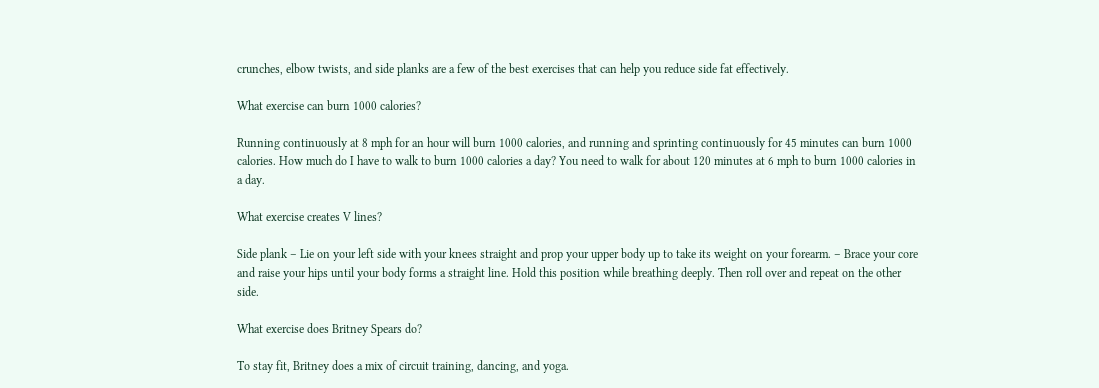crunches, elbow twists, and side planks are a few of the best exercises that can help you reduce side fat effectively.

What exercise can burn 1000 calories?

Running continuously at 8 mph for an hour will burn 1000 calories, and running and sprinting continuously for 45 minutes can burn 1000 calories. How much do I have to walk to burn 1000 calories a day? You need to walk for about 120 minutes at 6 mph to burn 1000 calories in a day.

What exercise creates V lines?

Side plank – Lie on your left side with your knees straight and prop your upper body up to take its weight on your forearm. – Brace your core and raise your hips until your body forms a straight line. Hold this position while breathing deeply. Then roll over and repeat on the other side.

What exercise does Britney Spears do?

To stay fit, Britney does a mix of circuit training, dancing, and yoga.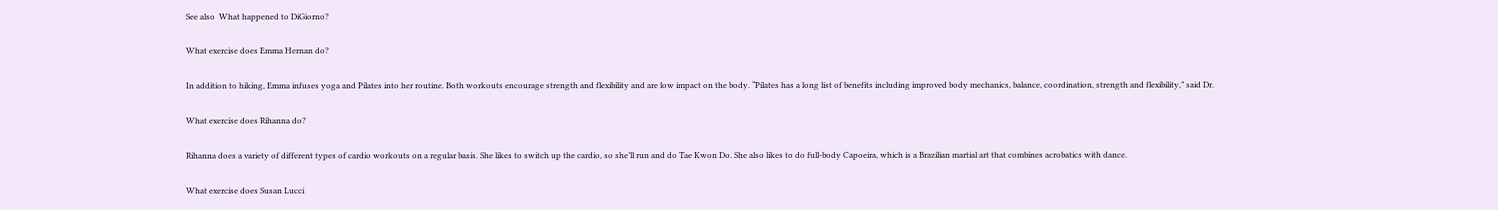See also  What happened to DiGiorno?

What exercise does Emma Hernan do?

In addition to hiking, Emma infuses yoga and Pilates into her routine. Both workouts encourage strength and flexibility and are low impact on the body. “Pilates has a long list of benefits including improved body mechanics, balance, coordination, strength and flexibility,” said Dr.

What exercise does Rihanna do?

Rihanna does a variety of different types of cardio workouts on a regular basis. She likes to switch up the cardio, so she’ll run and do Tae Kwon Do. She also likes to do full-body Capoeira, which is a Brazilian martial art that combines acrobatics with dance.

What exercise does Susan Lucci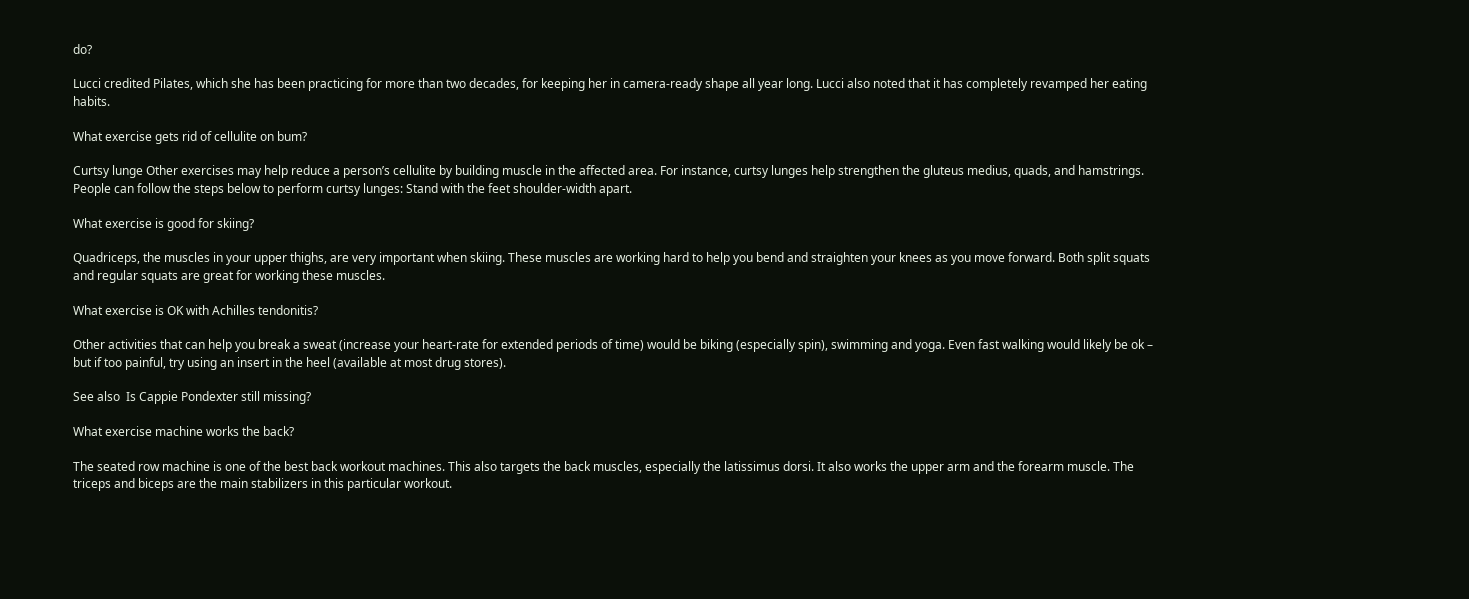do?

Lucci credited Pilates, which she has been practicing for more than two decades, for keeping her in camera-ready shape all year long. Lucci also noted that it has completely revamped her eating habits.

What exercise gets rid of cellulite on bum?

Curtsy lunge Other exercises may help reduce a person’s cellulite by building muscle in the affected area. For instance, curtsy lunges help strengthen the gluteus medius, quads, and hamstrings. People can follow the steps below to perform curtsy lunges: Stand with the feet shoulder-width apart.

What exercise is good for skiing?

Quadriceps, the muscles in your upper thighs, are very important when skiing. These muscles are working hard to help you bend and straighten your knees as you move forward. Both split squats and regular squats are great for working these muscles.

What exercise is OK with Achilles tendonitis?

Other activities that can help you break a sweat (increase your heart-rate for extended periods of time) would be biking (especially spin), swimming and yoga. Even fast walking would likely be ok – but if too painful, try using an insert in the heel (available at most drug stores).

See also  Is Cappie Pondexter still missing?

What exercise machine works the back?

The seated row machine is one of the best back workout machines. This also targets the back muscles, especially the latissimus dorsi. It also works the upper arm and the forearm muscle. The triceps and biceps are the main stabilizers in this particular workout.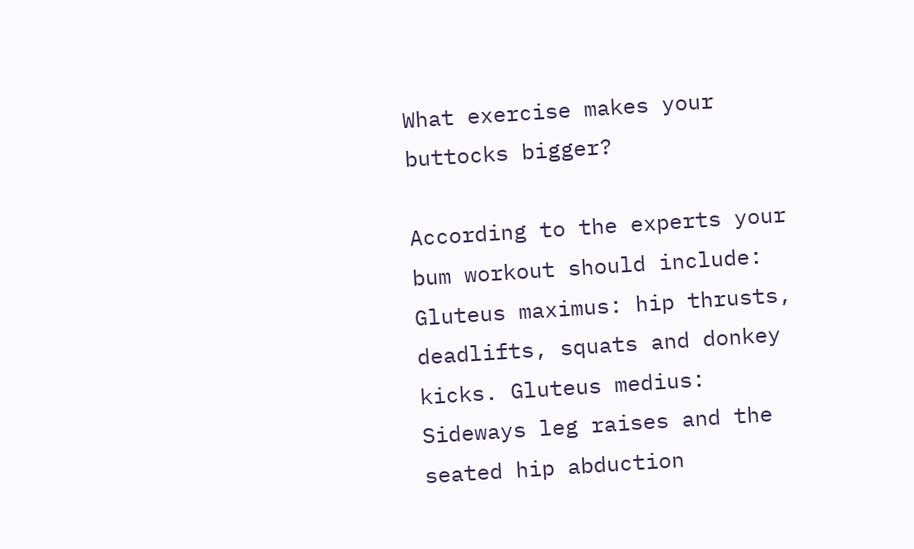What exercise makes your buttocks bigger?

According to the experts your bum workout should include: Gluteus maximus: hip thrusts, deadlifts, squats and donkey kicks. Gluteus medius: Sideways leg raises and the seated hip abduction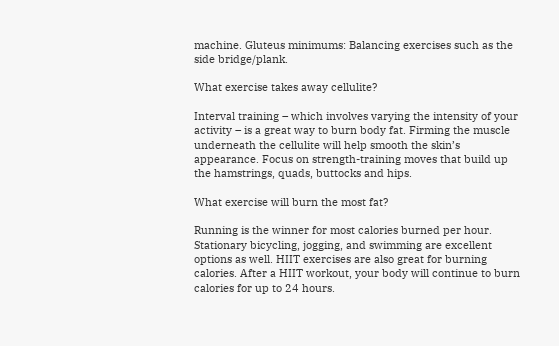machine. Gluteus minimums: Balancing exercises such as the side bridge/plank.

What exercise takes away cellulite?

Interval training – which involves varying the intensity of your activity – is a great way to burn body fat. Firming the muscle underneath the cellulite will help smooth the skin’s appearance. Focus on strength-training moves that build up the hamstrings, quads, buttocks and hips.

What exercise will burn the most fat?

Running is the winner for most calories burned per hour. Stationary bicycling, jogging, and swimming are excellent options as well. HIIT exercises are also great for burning calories. After a HIIT workout, your body will continue to burn calories for up to 24 hours.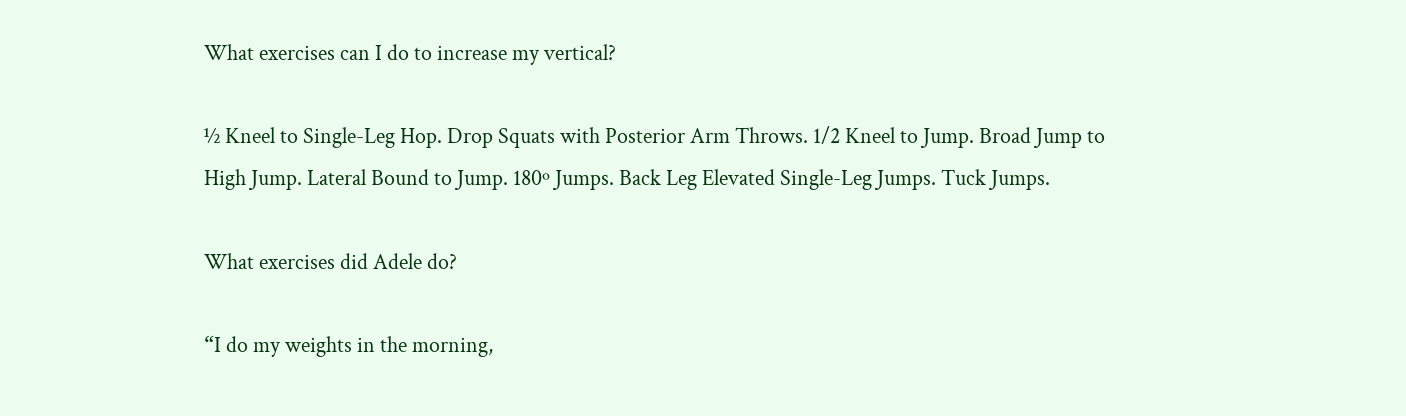What exercises can I do to increase my vertical?

½ Kneel to Single-Leg Hop. Drop Squats with Posterior Arm Throws. 1/2 Kneel to Jump. Broad Jump to High Jump. Lateral Bound to Jump. 180º Jumps. Back Leg Elevated Single-Leg Jumps. Tuck Jumps.

What exercises did Adele do?

“I do my weights in the morning,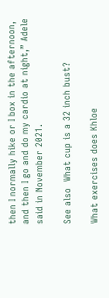then I normally hike or I box in the afternoon, and then I go and do my cardio at night,” Adele said in November 2021.

See also  What cup is a 32 inch bust?

What exercises does Khloe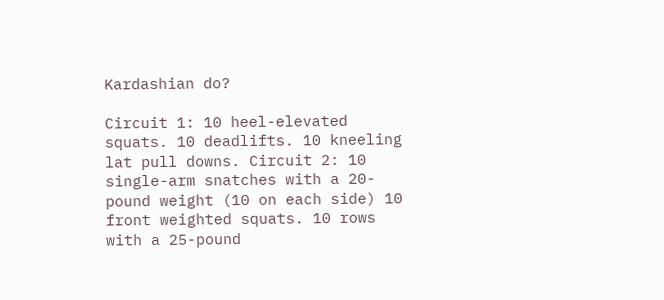Kardashian do?

Circuit 1: 10 heel-elevated squats. 10 deadlifts. 10 kneeling lat pull downs. Circuit 2: 10 single-arm snatches with a 20-pound weight (10 on each side) 10 front weighted squats. 10 rows with a 25-pound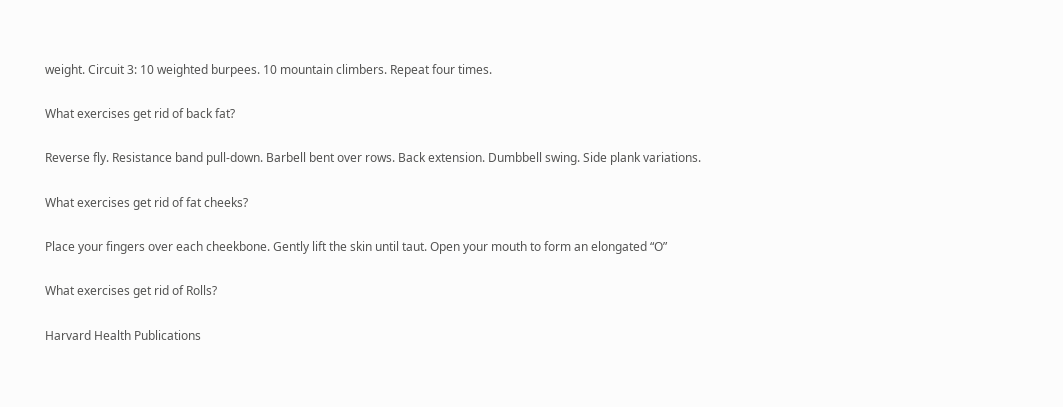weight. Circuit 3: 10 weighted burpees. 10 mountain climbers. Repeat four times.

What exercises get rid of back fat?

Reverse fly. Resistance band pull-down. Barbell bent over rows. Back extension. Dumbbell swing. Side plank variations.

What exercises get rid of fat cheeks?

Place your fingers over each cheekbone. Gently lift the skin until taut. Open your mouth to form an elongated “O”

What exercises get rid of Rolls?

Harvard Health Publications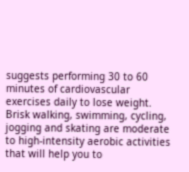suggests performing 30 to 60 minutes of cardiovascular exercises daily to lose weight. Brisk walking, swimming, cycling, jogging and skating are moderate to high-intensity aerobic activities that will help you to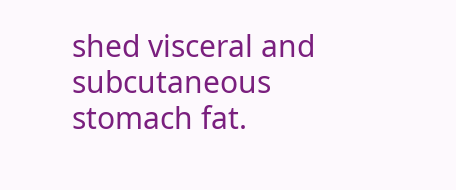shed visceral and subcutaneous stomach fat.